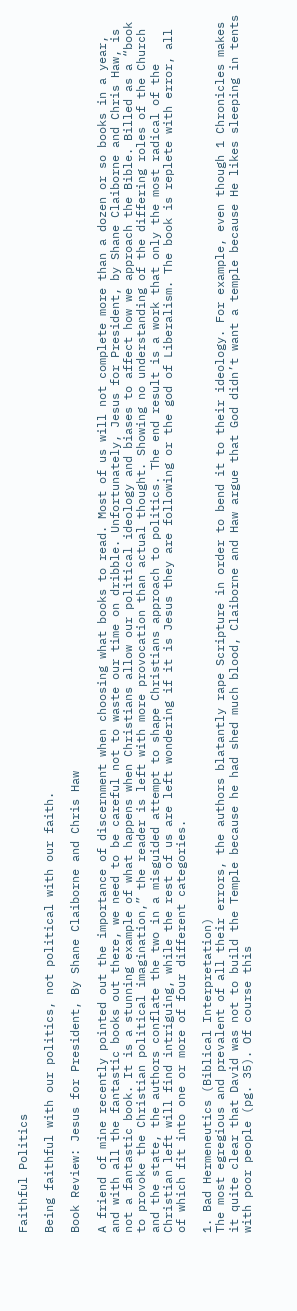Faithful Politics

Being faithful with our politics, not political with our faith.

Book Review: Jesus for President, By Shane Claiborne and Chris Haw

A friend of mine recently pointed out the importance of discernment when choosing what books to read. Most of us will not complete more than a dozen or so books in a year, and with all the fantastic books out there, we need to be careful not to waste our time on dribble. Unfortunately, Jesus for President, by Shane Claiborne and Chris Haw, is not a fantastic book. It is a stunning example of what happens when Christians allow our political ideology and biases to affect how we approach the Bible. Billed as a “book to provoke the Christian political imagination,” the reader is left with more provocation than actual thought. Showing no understanding of the differing roles of the Church and the state, the authors conflate the two in a misguided attempt to shape Christians approach to politics. The end result is a work that only the most radical of the Christian left will find intriguing, while the rest of us are left wondering if it is Jesus they are following or the god of Liberalism. The book is replete with error, all of which fit into one or more of four different categories.

1. Bad Hermeneutics (Biblical Interpretation)
The most egregious and prevalent of all their errors, the authors blatantly rape Scripture in order to bend it to their ideology. For example, even though 1 Chronicles makes it quite clear that David was not to build the Temple because he had shed much blood, Claiborne and Haw argue that God didn’t want a temple because He likes sleeping in tents with poor people (pg. 35). Of course this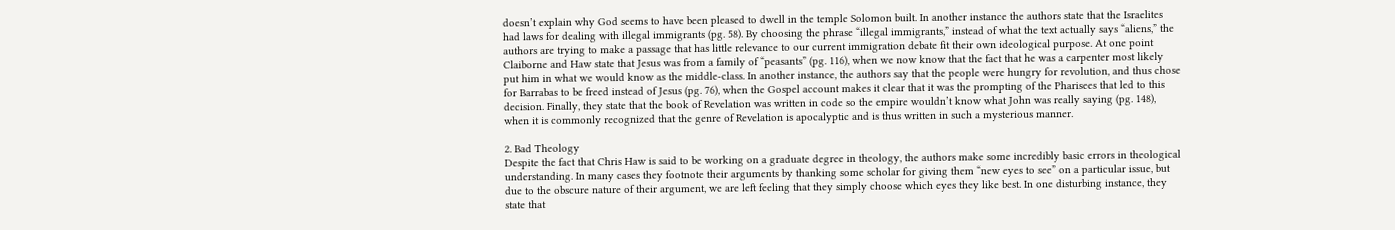doesn’t explain why God seems to have been pleased to dwell in the temple Solomon built. In another instance the authors state that the Israelites had laws for dealing with illegal immigrants (pg. 58). By choosing the phrase “illegal immigrants,” instead of what the text actually says “aliens,” the authors are trying to make a passage that has little relevance to our current immigration debate fit their own ideological purpose. At one point Claiborne and Haw state that Jesus was from a family of “peasants” (pg. 116), when we now know that the fact that he was a carpenter most likely put him in what we would know as the middle-class. In another instance, the authors say that the people were hungry for revolution, and thus chose for Barrabas to be freed instead of Jesus (pg. 76), when the Gospel account makes it clear that it was the prompting of the Pharisees that led to this decision. Finally, they state that the book of Revelation was written in code so the empire wouldn’t know what John was really saying (pg. 148), when it is commonly recognized that the genre of Revelation is apocalyptic and is thus written in such a mysterious manner.

2. Bad Theology
Despite the fact that Chris Haw is said to be working on a graduate degree in theology, the authors make some incredibly basic errors in theological understanding. In many cases they footnote their arguments by thanking some scholar for giving them “new eyes to see” on a particular issue, but due to the obscure nature of their argument, we are left feeling that they simply choose which eyes they like best. In one disturbing instance, they state that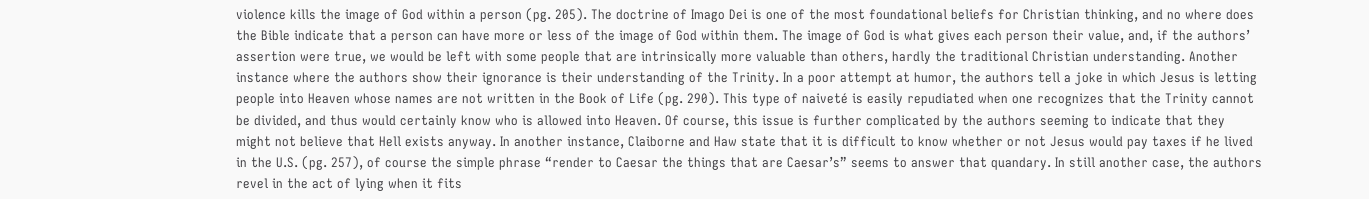violence kills the image of God within a person (pg. 205). The doctrine of Imago Dei is one of the most foundational beliefs for Christian thinking, and no where does the Bible indicate that a person can have more or less of the image of God within them. The image of God is what gives each person their value, and, if the authors’ assertion were true, we would be left with some people that are intrinsically more valuable than others, hardly the traditional Christian understanding. Another instance where the authors show their ignorance is their understanding of the Trinity. In a poor attempt at humor, the authors tell a joke in which Jesus is letting people into Heaven whose names are not written in the Book of Life (pg. 290). This type of naiveté is easily repudiated when one recognizes that the Trinity cannot be divided, and thus would certainly know who is allowed into Heaven. Of course, this issue is further complicated by the authors seeming to indicate that they might not believe that Hell exists anyway. In another instance, Claiborne and Haw state that it is difficult to know whether or not Jesus would pay taxes if he lived in the U.S. (pg. 257), of course the simple phrase “render to Caesar the things that are Caesar’s” seems to answer that quandary. In still another case, the authors revel in the act of lying when it fits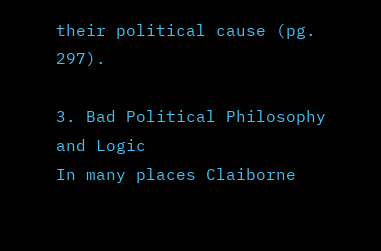their political cause (pg. 297).

3. Bad Political Philosophy and Logic
In many places Claiborne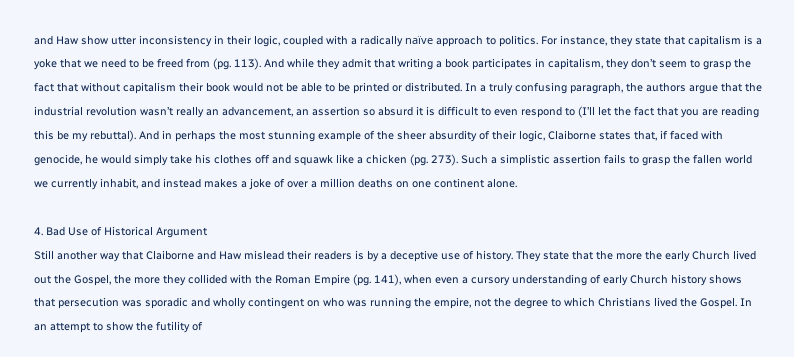and Haw show utter inconsistency in their logic, coupled with a radically naïve approach to politics. For instance, they state that capitalism is a yoke that we need to be freed from (pg. 113). And while they admit that writing a book participates in capitalism, they don’t seem to grasp the fact that without capitalism their book would not be able to be printed or distributed. In a truly confusing paragraph, the authors argue that the industrial revolution wasn’t really an advancement, an assertion so absurd it is difficult to even respond to (I’ll let the fact that you are reading this be my rebuttal). And in perhaps the most stunning example of the sheer absurdity of their logic, Claiborne states that, if faced with genocide, he would simply take his clothes off and squawk like a chicken (pg. 273). Such a simplistic assertion fails to grasp the fallen world we currently inhabit, and instead makes a joke of over a million deaths on one continent alone.

4. Bad Use of Historical Argument
Still another way that Claiborne and Haw mislead their readers is by a deceptive use of history. They state that the more the early Church lived out the Gospel, the more they collided with the Roman Empire (pg. 141), when even a cursory understanding of early Church history shows that persecution was sporadic and wholly contingent on who was running the empire, not the degree to which Christians lived the Gospel. In an attempt to show the futility of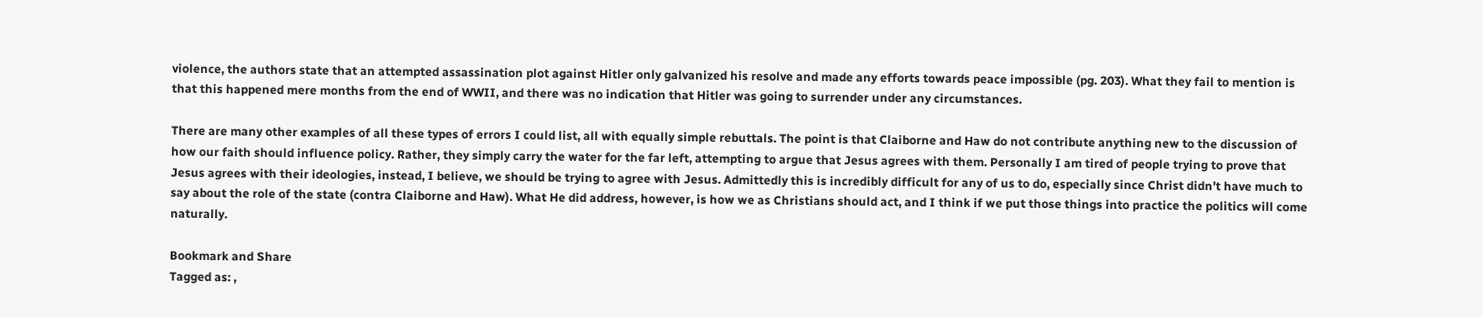violence, the authors state that an attempted assassination plot against Hitler only galvanized his resolve and made any efforts towards peace impossible (pg. 203). What they fail to mention is that this happened mere months from the end of WWII, and there was no indication that Hitler was going to surrender under any circumstances.

There are many other examples of all these types of errors I could list, all with equally simple rebuttals. The point is that Claiborne and Haw do not contribute anything new to the discussion of how our faith should influence policy. Rather, they simply carry the water for the far left, attempting to argue that Jesus agrees with them. Personally I am tired of people trying to prove that Jesus agrees with their ideologies, instead, I believe, we should be trying to agree with Jesus. Admittedly this is incredibly difficult for any of us to do, especially since Christ didn’t have much to say about the role of the state (contra Claiborne and Haw). What He did address, however, is how we as Christians should act, and I think if we put those things into practice the politics will come naturally.

Bookmark and Share
Tagged as: ,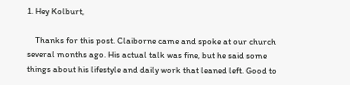1. Hey Kolburt,

    Thanks for this post. Claiborne came and spoke at our church several months ago. His actual talk was fine, but he said some things about his lifestyle and daily work that leaned left. Good to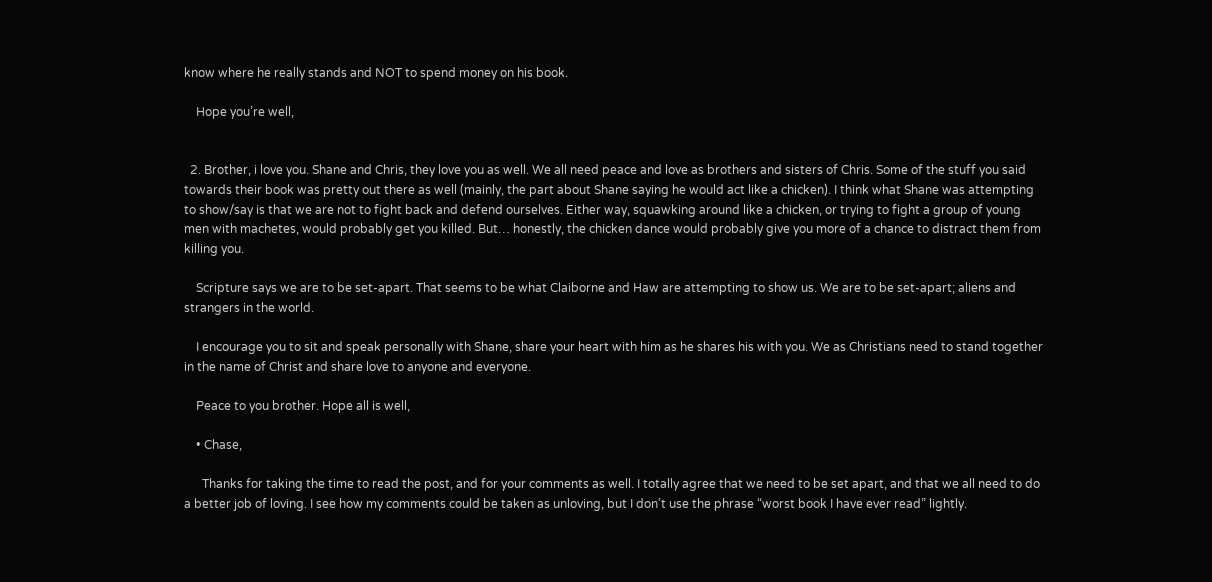know where he really stands and NOT to spend money on his book.

    Hope you’re well,


  2. Brother, i love you. Shane and Chris, they love you as well. We all need peace and love as brothers and sisters of Chris. Some of the stuff you said towards their book was pretty out there as well (mainly, the part about Shane saying he would act like a chicken). I think what Shane was attempting to show/say is that we are not to fight back and defend ourselves. Either way, squawking around like a chicken, or trying to fight a group of young men with machetes, would probably get you killed. But… honestly, the chicken dance would probably give you more of a chance to distract them from killing you.

    Scripture says we are to be set-apart. That seems to be what Claiborne and Haw are attempting to show us. We are to be set-apart; aliens and strangers in the world.

    I encourage you to sit and speak personally with Shane, share your heart with him as he shares his with you. We as Christians need to stand together in the name of Christ and share love to anyone and everyone.

    Peace to you brother. Hope all is well,

    • Chase,

      Thanks for taking the time to read the post, and for your comments as well. I totally agree that we need to be set apart, and that we all need to do a better job of loving. I see how my comments could be taken as unloving, but I don’t use the phrase “worst book I have ever read” lightly.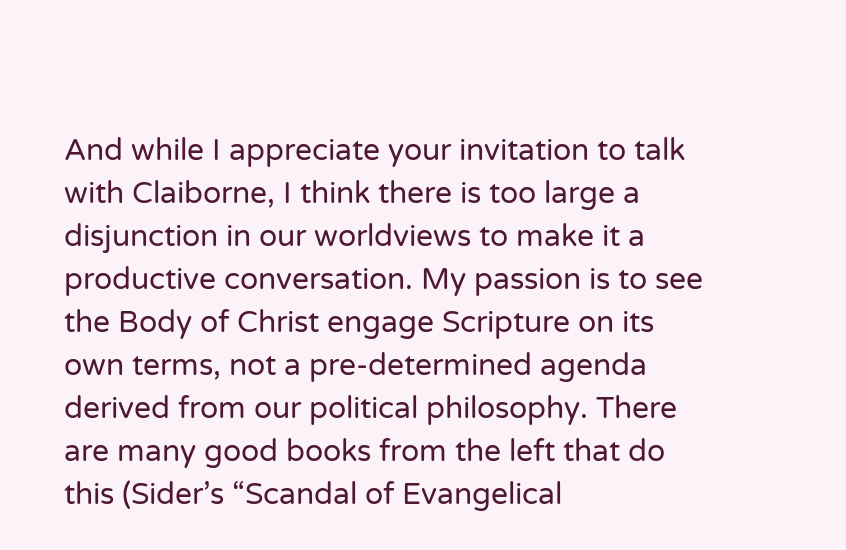And while I appreciate your invitation to talk with Claiborne, I think there is too large a disjunction in our worldviews to make it a productive conversation. My passion is to see the Body of Christ engage Scripture on its own terms, not a pre-determined agenda derived from our political philosophy. There are many good books from the left that do this (Sider’s “Scandal of Evangelical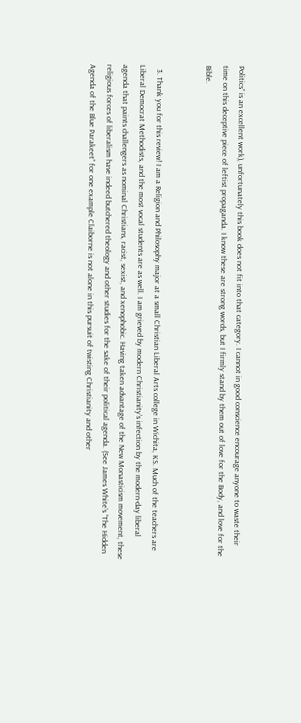Politics” is an excellent work), unfortunately this book does not fit into that category. I cannot in good conscience encourage anyone to waste their time on this deceptive piece of leftist propaganda. I know these are strong words, but I firmly stand by them out of love for the Body, and love for the Bible.


  3. Thank you for this review! I am a Religion and Philosophy major at a small Christian Liberal Arts college in Wichita, KS. Much of the teachers are Liberal Democrat Methodists, and the most vocal students are as well. I am grieved by modern Christianity’s infection by the modern-day liberal agenda that paints challengers as nominal Christians, racist, sexist, and xenophobic. Having taken advantage of the New Monasticism movement, these religious forces of liberalism have indeed butchered theology and other studies for the sake of their political agenda. (See James White’s “The Hidden Agenda of the Blue Parakeet” for one example Claiborne is not alone in this pursuit of twisting Christianity and other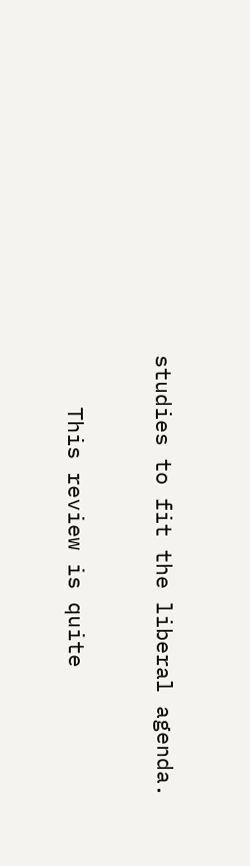studies to fit the liberal agenda.

    This review is quite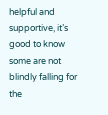helpful and supportive, it’s good to know some are not blindly falling for the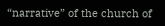“narrative” of the church of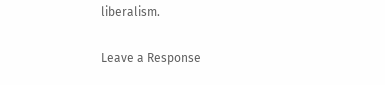liberalism.

Leave a Response